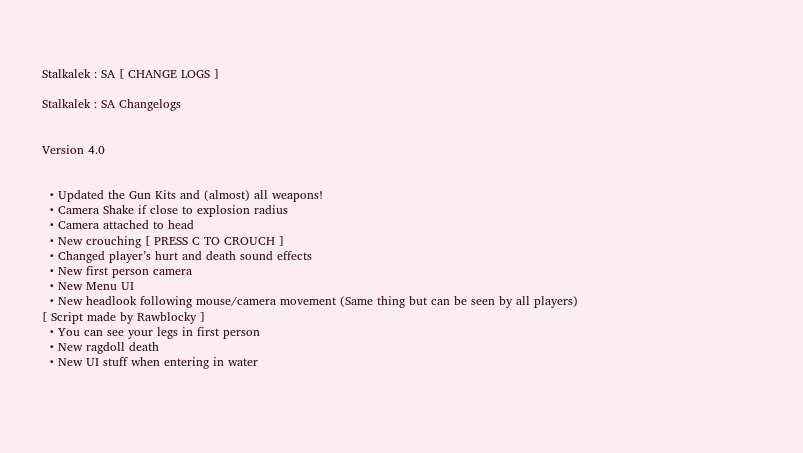Stalkalek : SA [ CHANGE LOGS ]

Stalkalek : SA Changelogs


Version 4.0


  • Updated the Gun Kits and (almost) all weapons!
  • Camera Shake if close to explosion radius
  • Camera attached to head
  • New crouching [ PRESS C TO CROUCH ]
  • Changed player’s hurt and death sound effects
  • New first person camera
  • New Menu UI
  • New headlook following mouse/camera movement (Same thing but can be seen by all players) [ Script made by Rawblocky ]
  • You can see your legs in first person
  • New ragdoll death
  • New UI stuff when entering in water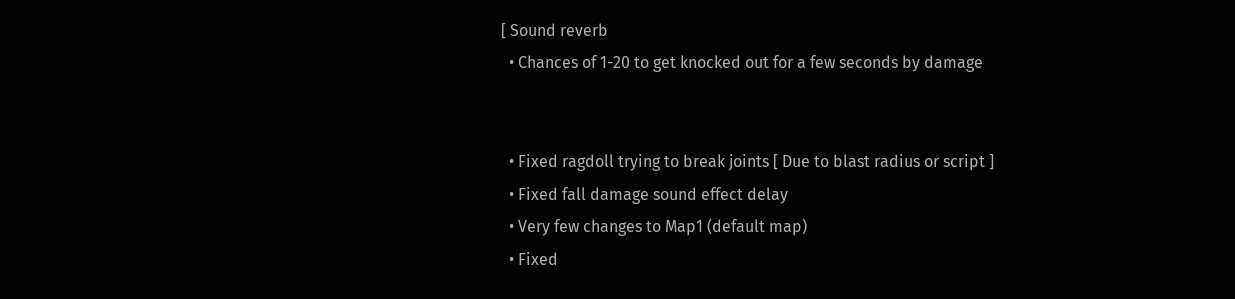[ Sound reverb
  • Chances of 1-20 to get knocked out for a few seconds by damage


  • Fixed ragdoll trying to break joints [ Due to blast radius or script ]
  • Fixed fall damage sound effect delay
  • Very few changes to Map1 (default map)
  • Fixed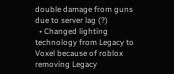double damage from guns due to server lag (?)
  • Changed lighting technology from Legacy to Voxel because of roblox removing Legacy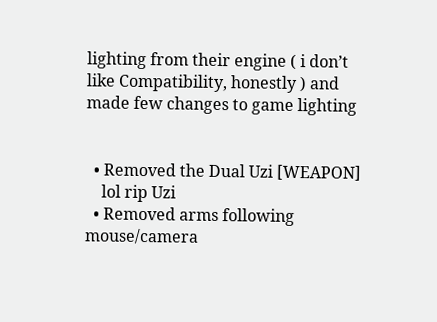lighting from their engine ( i don’t like Compatibility, honestly ) and made few changes to game lighting


  • Removed the Dual Uzi [WEAPON]
    lol rip Uzi
  • Removed arms following mouse/camera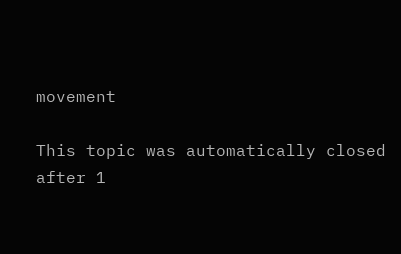movement

This topic was automatically closed after 1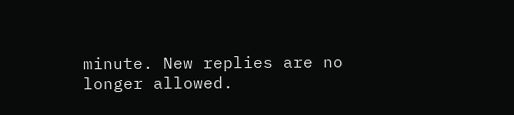minute. New replies are no longer allowed.